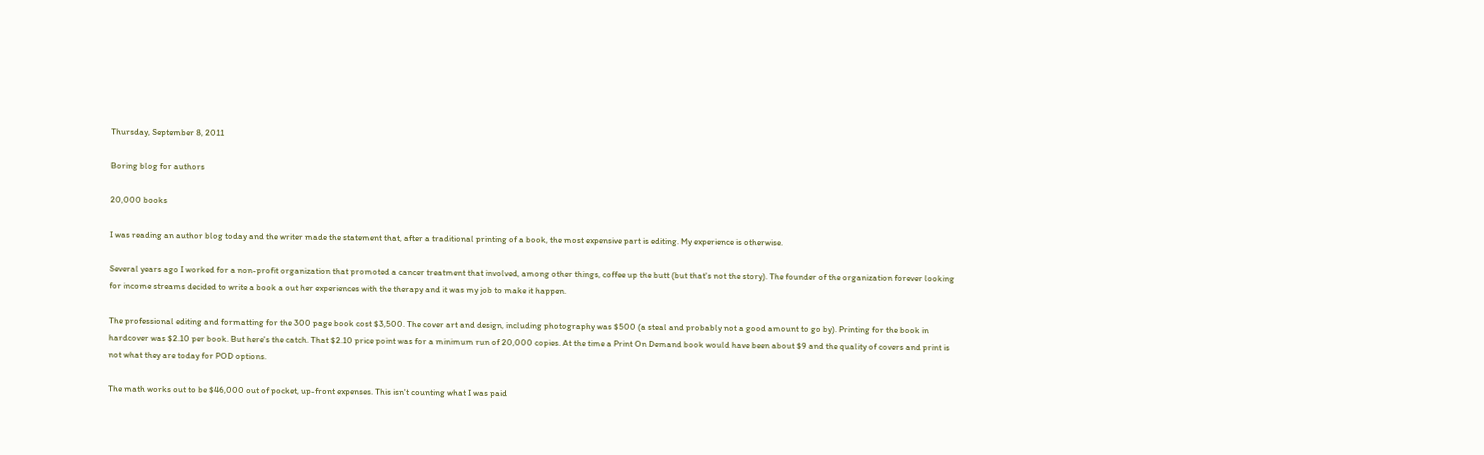Thursday, September 8, 2011

Boring blog for authors

20,000 books

I was reading an author blog today and the writer made the statement that, after a traditional printing of a book, the most expensive part is editing. My experience is otherwise.

Several years ago I worked for a non-profit organization that promoted a cancer treatment that involved, among other things, coffee up the butt (but that's not the story). The founder of the organization forever looking for income streams decided to write a book a out her experiences with the therapy and it was my job to make it happen.

The professional editing and formatting for the 300 page book cost $3,500. The cover art and design, including photography was $500 (a steal and probably not a good amount to go by). Printing for the book in hardcover was $2.10 per book. But here's the catch. That $2.10 price point was for a minimum run of 20,000 copies. At the time a Print On Demand book would have been about $9 and the quality of covers and print is not what they are today for POD options.

The math works out to be $46,000 out of pocket, up-front expenses. This isn't counting what I was paid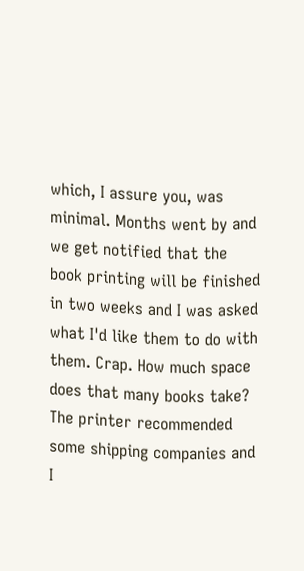which, I assure you, was minimal. Months went by and we get notified that the book printing will be finished in two weeks and I was asked what I'd like them to do with them. Crap. How much space does that many books take? The printer recommended some shipping companies and I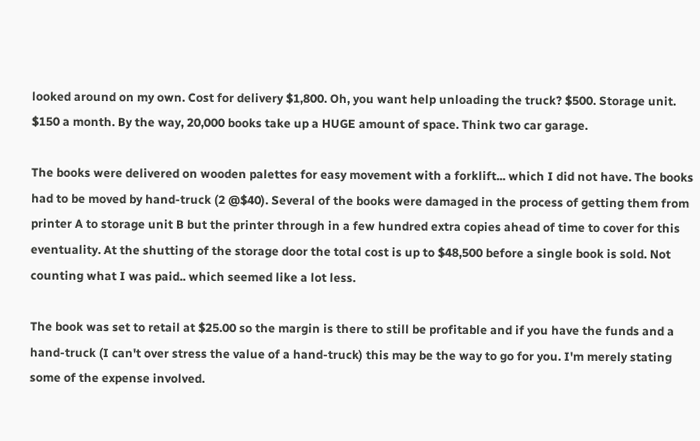looked around on my own. Cost for delivery $1,800. Oh, you want help unloading the truck? $500. Storage unit. $150 a month. By the way, 20,000 books take up a HUGE amount of space. Think two car garage.

The books were delivered on wooden palettes for easy movement with a forklift... which I did not have. The books had to be moved by hand-truck (2 @$40). Several of the books were damaged in the process of getting them from printer A to storage unit B but the printer through in a few hundred extra copies ahead of time to cover for this eventuality. At the shutting of the storage door the total cost is up to $48,500 before a single book is sold. Not counting what I was paid.. which seemed like a lot less.

The book was set to retail at $25.00 so the margin is there to still be profitable and if you have the funds and a hand-truck (I can't over stress the value of a hand-truck) this may be the way to go for you. I'm merely stating some of the expense involved.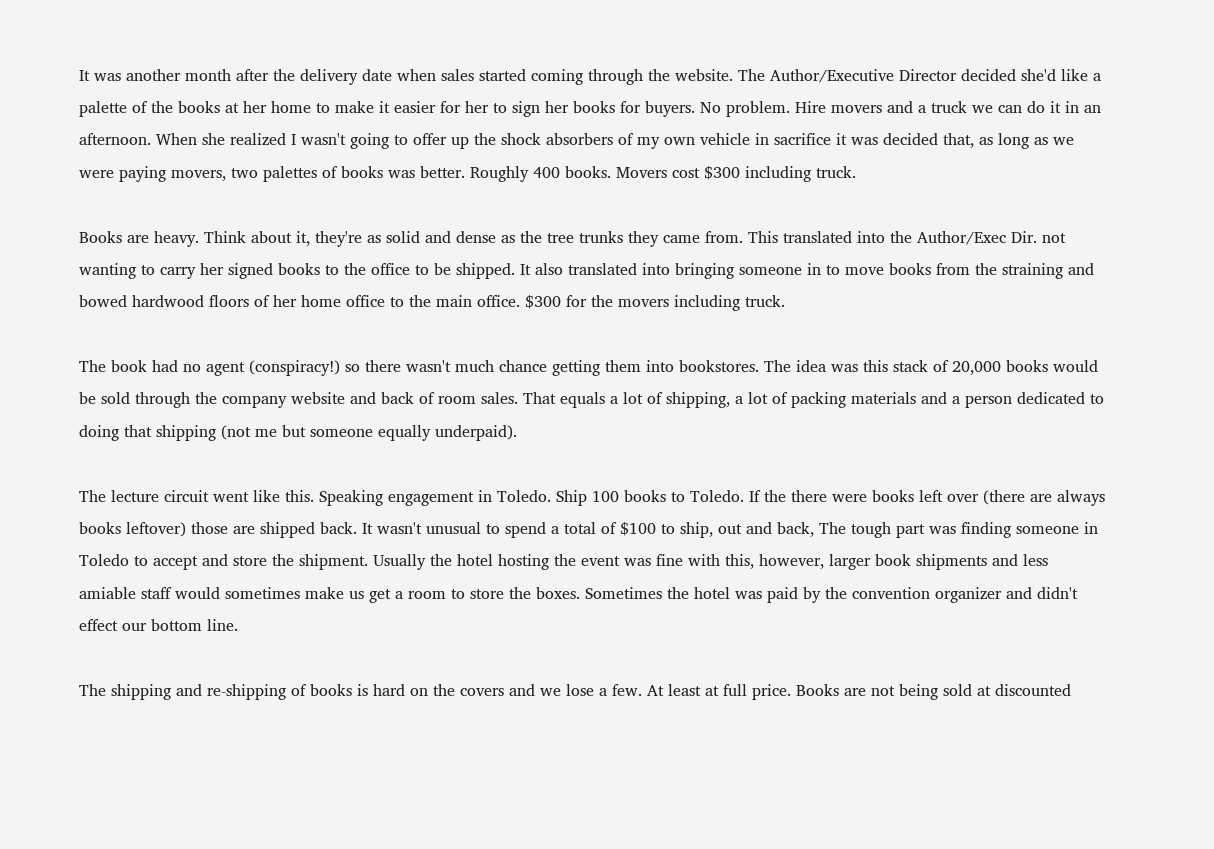It was another month after the delivery date when sales started coming through the website. The Author/Executive Director decided she'd like a palette of the books at her home to make it easier for her to sign her books for buyers. No problem. Hire movers and a truck we can do it in an afternoon. When she realized I wasn't going to offer up the shock absorbers of my own vehicle in sacrifice it was decided that, as long as we were paying movers, two palettes of books was better. Roughly 400 books. Movers cost $300 including truck.

Books are heavy. Think about it, they're as solid and dense as the tree trunks they came from. This translated into the Author/Exec Dir. not wanting to carry her signed books to the office to be shipped. It also translated into bringing someone in to move books from the straining and bowed hardwood floors of her home office to the main office. $300 for the movers including truck.

The book had no agent (conspiracy!) so there wasn't much chance getting them into bookstores. The idea was this stack of 20,000 books would be sold through the company website and back of room sales. That equals a lot of shipping, a lot of packing materials and a person dedicated to doing that shipping (not me but someone equally underpaid).

The lecture circuit went like this. Speaking engagement in Toledo. Ship 100 books to Toledo. If the there were books left over (there are always books leftover) those are shipped back. It wasn't unusual to spend a total of $100 to ship, out and back, The tough part was finding someone in Toledo to accept and store the shipment. Usually the hotel hosting the event was fine with this, however, larger book shipments and less amiable staff would sometimes make us get a room to store the boxes. Sometimes the hotel was paid by the convention organizer and didn't effect our bottom line.

The shipping and re-shipping of books is hard on the covers and we lose a few. At least at full price. Books are not being sold at discounted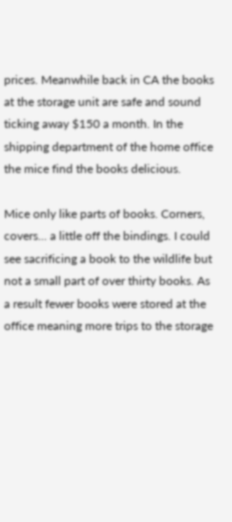prices. Meanwhile back in CA the books at the storage unit are safe and sound ticking away $150 a month. In the shipping department of the home office the mice find the books delicious.

Mice only like parts of books. Corners, covers... a little off the bindings. I could see sacrificing a book to the wildlife but not a small part of over thirty books. As a result fewer books were stored at the office meaning more trips to the storage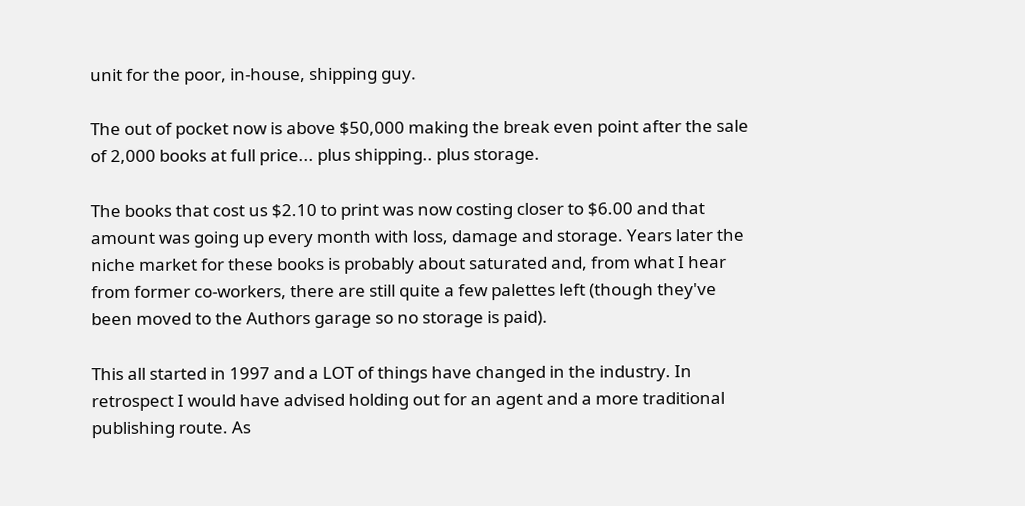unit for the poor, in-house, shipping guy.

The out of pocket now is above $50,000 making the break even point after the sale of 2,000 books at full price... plus shipping.. plus storage.

The books that cost us $2.10 to print was now costing closer to $6.00 and that amount was going up every month with loss, damage and storage. Years later the niche market for these books is probably about saturated and, from what I hear from former co-workers, there are still quite a few palettes left (though they've been moved to the Authors garage so no storage is paid).

This all started in 1997 and a LOT of things have changed in the industry. In retrospect I would have advised holding out for an agent and a more traditional publishing route. As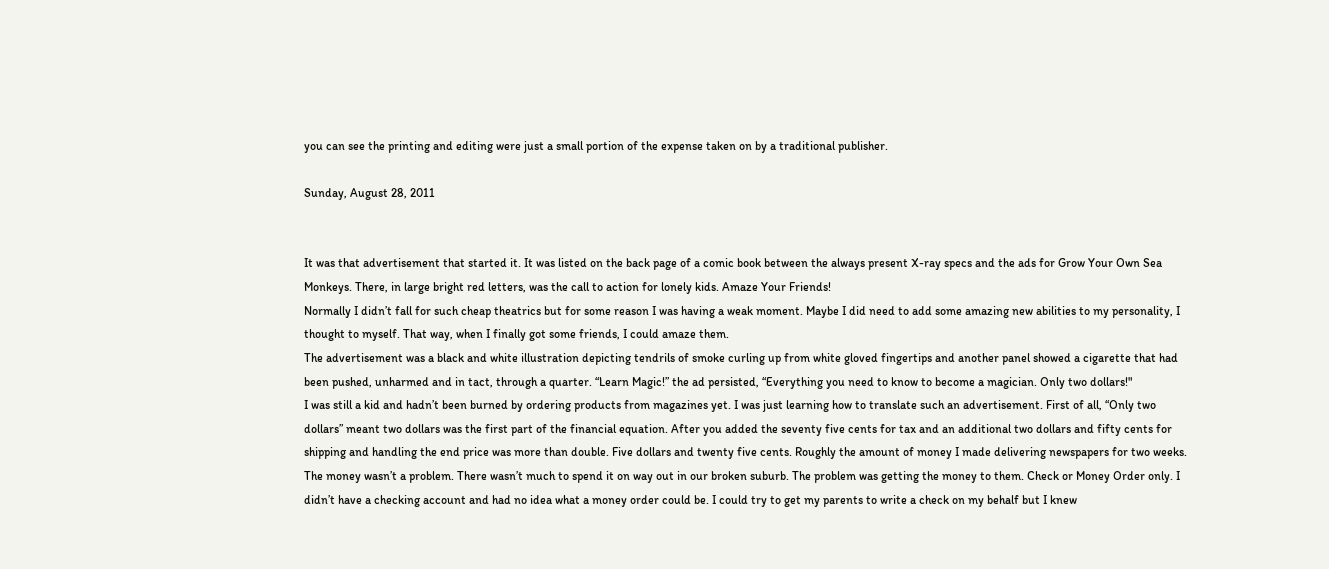you can see the printing and editing were just a small portion of the expense taken on by a traditional publisher.

Sunday, August 28, 2011


It was that advertisement that started it. It was listed on the back page of a comic book between the always present X-ray specs and the ads for Grow Your Own Sea Monkeys. There, in large bright red letters, was the call to action for lonely kids. Amaze Your Friends!
Normally I didn’t fall for such cheap theatrics but for some reason I was having a weak moment. Maybe I did need to add some amazing new abilities to my personality, I thought to myself. That way, when I finally got some friends, I could amaze them.
The advertisement was a black and white illustration depicting tendrils of smoke curling up from white gloved fingertips and another panel showed a cigarette that had been pushed, unharmed and in tact, through a quarter. “Learn Magic!” the ad persisted, “Everything you need to know to become a magician. Only two dollars!"
I was still a kid and hadn’t been burned by ordering products from magazines yet. I was just learning how to translate such an advertisement. First of all, “Only two dollars” meant two dollars was the first part of the financial equation. After you added the seventy five cents for tax and an additional two dollars and fifty cents for shipping and handling the end price was more than double. Five dollars and twenty five cents. Roughly the amount of money I made delivering newspapers for two weeks.
The money wasn’t a problem. There wasn’t much to spend it on way out in our broken suburb. The problem was getting the money to them. Check or Money Order only. I didn’t have a checking account and had no idea what a money order could be. I could try to get my parents to write a check on my behalf but I knew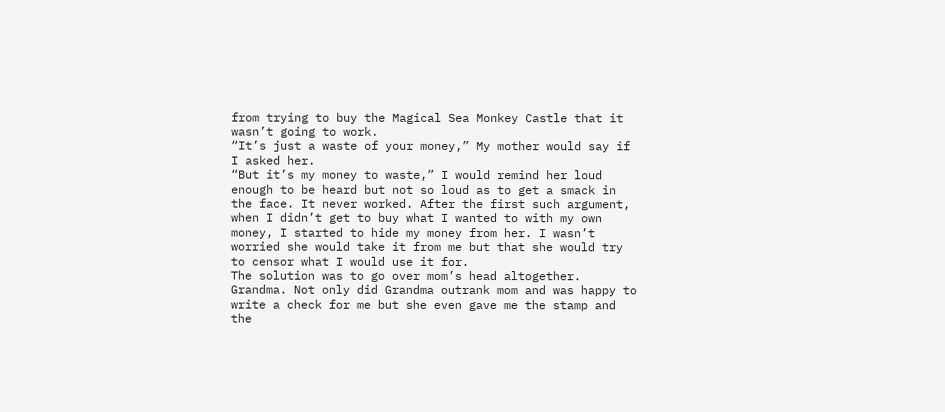from trying to buy the Magical Sea Monkey Castle that it wasn’t going to work.
“It’s just a waste of your money,” My mother would say if I asked her.
“But it’s my money to waste,” I would remind her loud enough to be heard but not so loud as to get a smack in the face. It never worked. After the first such argument, when I didn’t get to buy what I wanted to with my own money, I started to hide my money from her. I wasn’t worried she would take it from me but that she would try to censor what I would use it for.
The solution was to go over mom’s head altogether. Grandma. Not only did Grandma outrank mom and was happy to write a check for me but she even gave me the stamp and the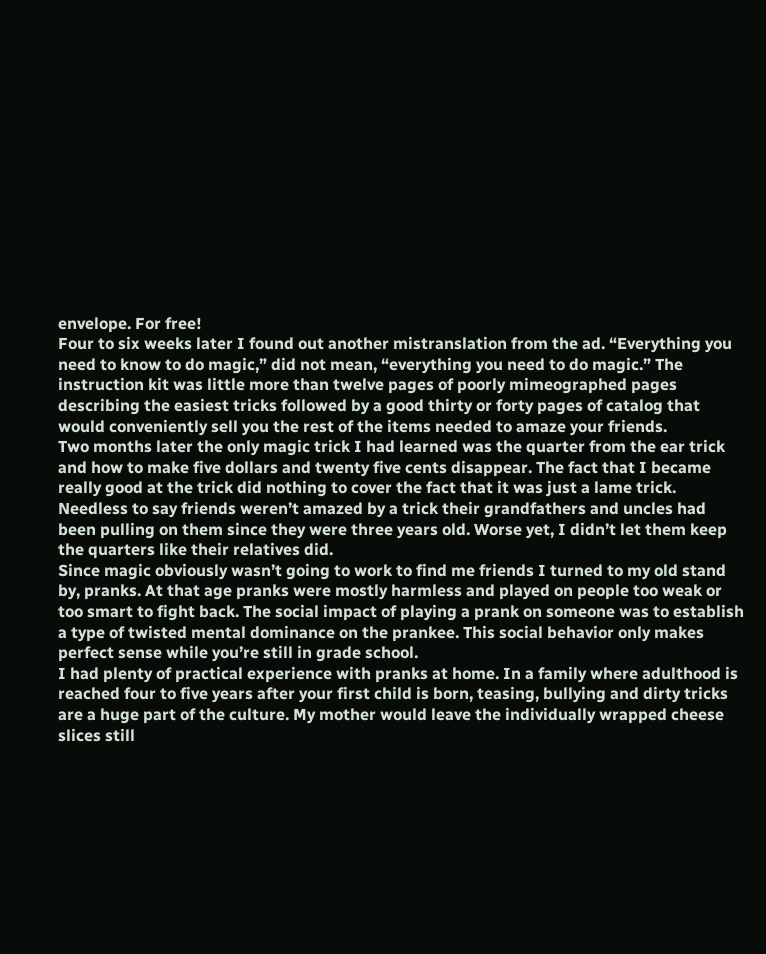envelope. For free!
Four to six weeks later I found out another mistranslation from the ad. “Everything you need to know to do magic,” did not mean, “everything you need to do magic.” The instruction kit was little more than twelve pages of poorly mimeographed pages describing the easiest tricks followed by a good thirty or forty pages of catalog that would conveniently sell you the rest of the items needed to amaze your friends.
Two months later the only magic trick I had learned was the quarter from the ear trick and how to make five dollars and twenty five cents disappear. The fact that I became really good at the trick did nothing to cover the fact that it was just a lame trick. Needless to say friends weren’t amazed by a trick their grandfathers and uncles had been pulling on them since they were three years old. Worse yet, I didn’t let them keep the quarters like their relatives did.
Since magic obviously wasn’t going to work to find me friends I turned to my old stand by, pranks. At that age pranks were mostly harmless and played on people too weak or too smart to fight back. The social impact of playing a prank on someone was to establish a type of twisted mental dominance on the prankee. This social behavior only makes perfect sense while you’re still in grade school.
I had plenty of practical experience with pranks at home. In a family where adulthood is reached four to five years after your first child is born, teasing, bullying and dirty tricks are a huge part of the culture. My mother would leave the individually wrapped cheese slices still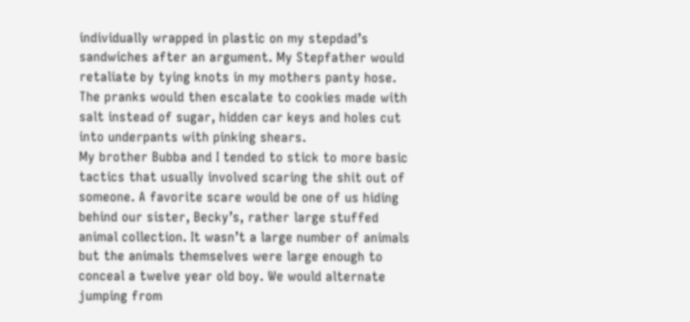individually wrapped in plastic on my stepdad’s sandwiches after an argument. My Stepfather would retaliate by tying knots in my mothers panty hose. The pranks would then escalate to cookies made with salt instead of sugar, hidden car keys and holes cut into underpants with pinking shears.
My brother Bubba and I tended to stick to more basic tactics that usually involved scaring the shit out of someone. A favorite scare would be one of us hiding behind our sister, Becky’s, rather large stuffed animal collection. It wasn’t a large number of animals but the animals themselves were large enough to conceal a twelve year old boy. We would alternate jumping from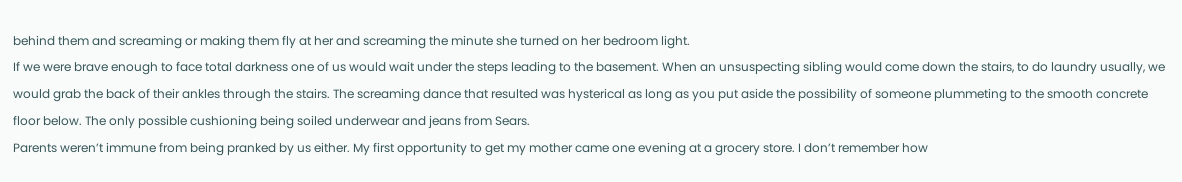behind them and screaming or making them fly at her and screaming the minute she turned on her bedroom light.
If we were brave enough to face total darkness one of us would wait under the steps leading to the basement. When an unsuspecting sibling would come down the stairs, to do laundry usually, we would grab the back of their ankles through the stairs. The screaming dance that resulted was hysterical as long as you put aside the possibility of someone plummeting to the smooth concrete floor below. The only possible cushioning being soiled underwear and jeans from Sears.
Parents weren’t immune from being pranked by us either. My first opportunity to get my mother came one evening at a grocery store. I don’t remember how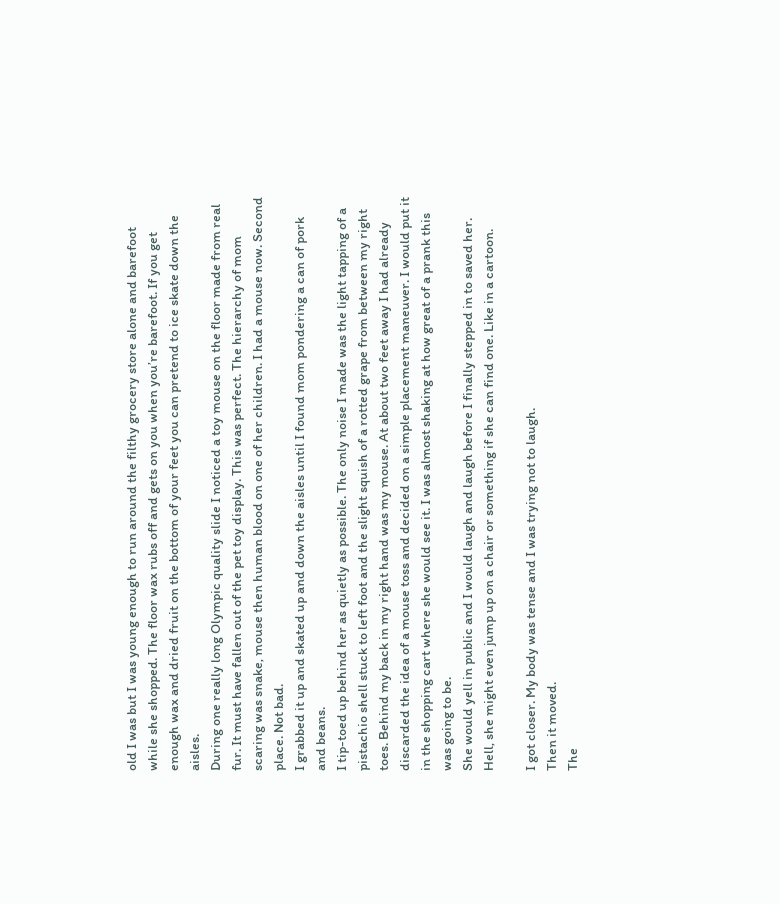old I was but I was young enough to run around the filthy grocery store alone and barefoot while she shopped. The floor wax rubs off and gets on you when you’re barefoot. If you get enough wax and dried fruit on the bottom of your feet you can pretend to ice skate down the aisles.
During one really long Olympic quality slide I noticed a toy mouse on the floor made from real fur. It must have fallen out of the pet toy display. This was perfect. The hierarchy of mom scaring was snake, mouse then human blood on one of her children. I had a mouse now. Second place. Not bad.
I grabbed it up and skated up and down the aisles until I found mom pondering a can of pork and beans.
I tip-toed up behind her as quietly as possible. The only noise I made was the light tapping of a pistachio shell stuck to left foot and the slight squish of a rotted grape from between my right toes. Behind my back in my right hand was my mouse. At about two feet away I had already discarded the idea of a mouse toss and decided on a simple placement maneuver. I would put it in the shopping cart where she would see it. I was almost shaking at how great of a prank this was going to be.
She would yell in public and I would laugh and laugh before I finally stepped in to saved her. Hell, she might even jump up on a chair or something if she can find one. Like in a cartoon.

I got closer. My body was tense and I was trying not to laugh.
Then it moved.
The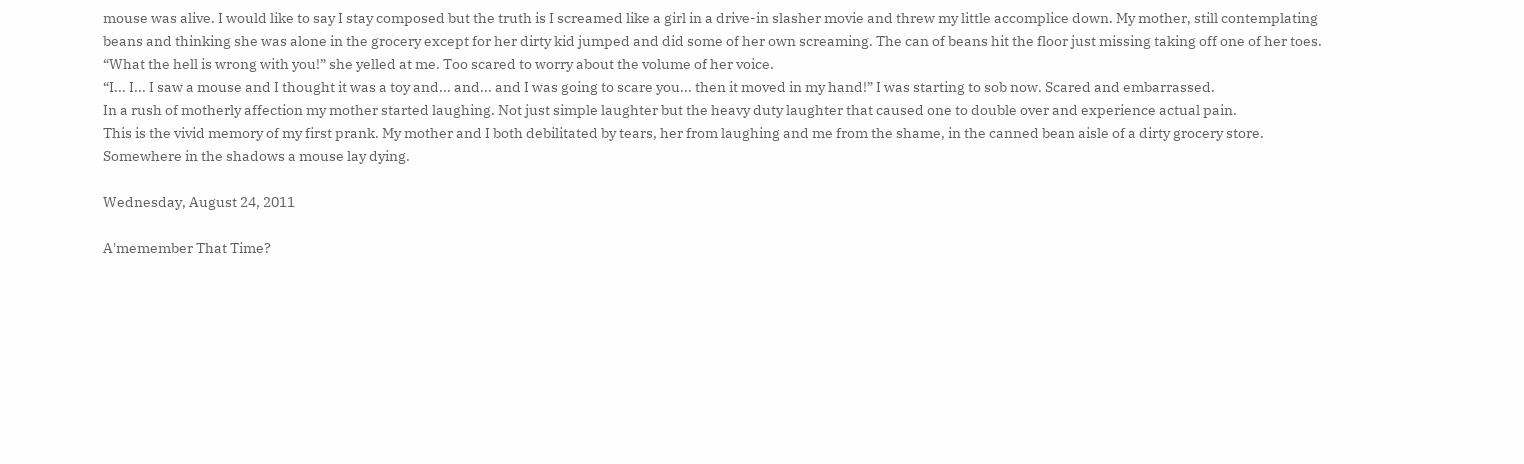mouse was alive. I would like to say I stay composed but the truth is I screamed like a girl in a drive-in slasher movie and threw my little accomplice down. My mother, still contemplating beans and thinking she was alone in the grocery except for her dirty kid jumped and did some of her own screaming. The can of beans hit the floor just missing taking off one of her toes.
“What the hell is wrong with you!” she yelled at me. Too scared to worry about the volume of her voice.
“I... I... I saw a mouse and I thought it was a toy and... and... and I was going to scare you... then it moved in my hand!” I was starting to sob now. Scared and embarrassed.
In a rush of motherly affection my mother started laughing. Not just simple laughter but the heavy duty laughter that caused one to double over and experience actual pain.
This is the vivid memory of my first prank. My mother and I both debilitated by tears, her from laughing and me from the shame, in the canned bean aisle of a dirty grocery store.
Somewhere in the shadows a mouse lay dying.

Wednesday, August 24, 2011

A'memember That Time?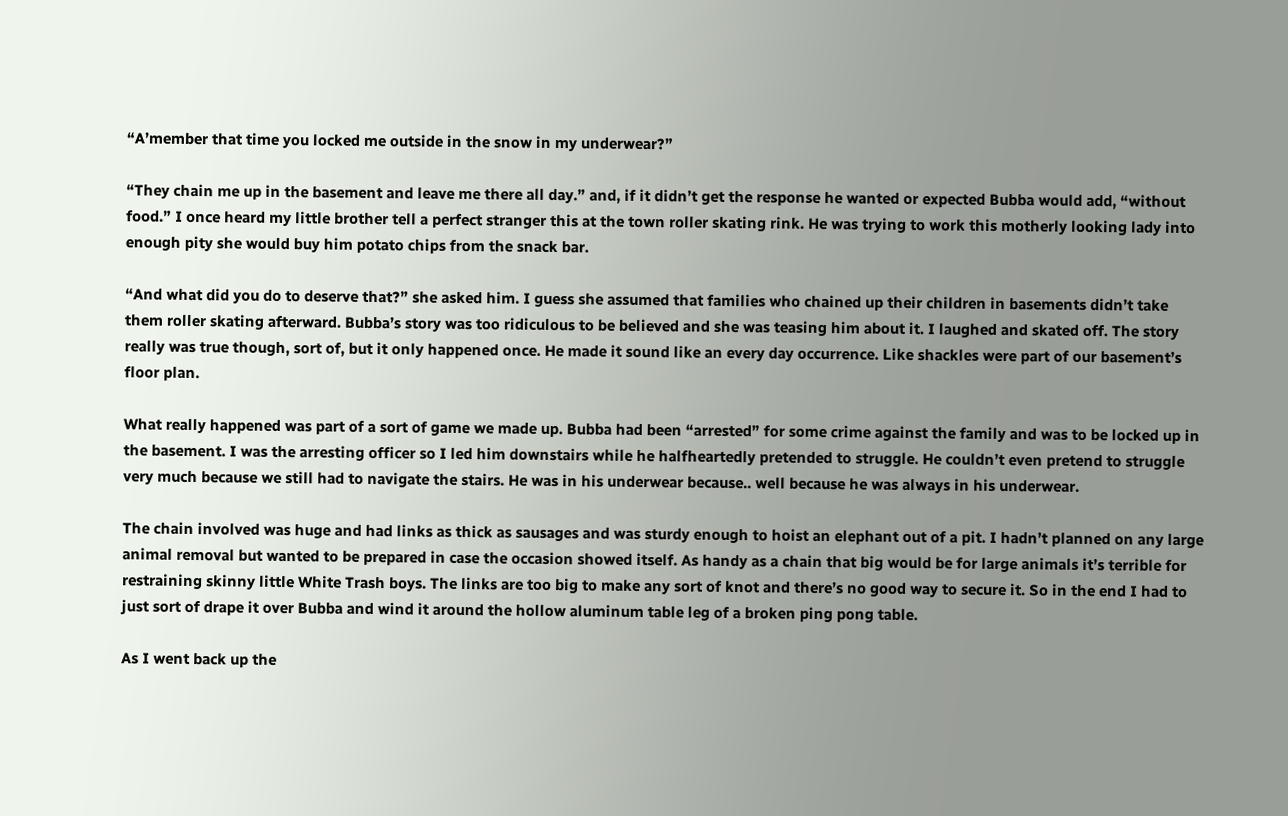“A’member that time you locked me outside in the snow in my underwear?”

“They chain me up in the basement and leave me there all day.” and, if it didn’t get the response he wanted or expected Bubba would add, “without food.” I once heard my little brother tell a perfect stranger this at the town roller skating rink. He was trying to work this motherly looking lady into enough pity she would buy him potato chips from the snack bar.

“And what did you do to deserve that?” she asked him. I guess she assumed that families who chained up their children in basements didn’t take them roller skating afterward. Bubba’s story was too ridiculous to be believed and she was teasing him about it. I laughed and skated off. The story really was true though, sort of, but it only happened once. He made it sound like an every day occurrence. Like shackles were part of our basement’s floor plan.

What really happened was part of a sort of game we made up. Bubba had been “arrested” for some crime against the family and was to be locked up in the basement. I was the arresting officer so I led him downstairs while he halfheartedly pretended to struggle. He couldn’t even pretend to struggle very much because we still had to navigate the stairs. He was in his underwear because.. well because he was always in his underwear.

The chain involved was huge and had links as thick as sausages and was sturdy enough to hoist an elephant out of a pit. I hadn’t planned on any large animal removal but wanted to be prepared in case the occasion showed itself. As handy as a chain that big would be for large animals it’s terrible for restraining skinny little White Trash boys. The links are too big to make any sort of knot and there’s no good way to secure it. So in the end I had to just sort of drape it over Bubba and wind it around the hollow aluminum table leg of a broken ping pong table.

As I went back up the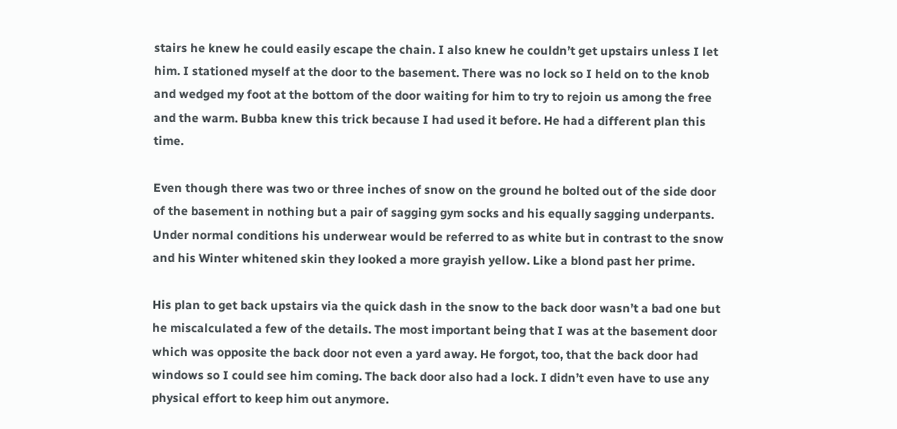stairs he knew he could easily escape the chain. I also knew he couldn’t get upstairs unless I let him. I stationed myself at the door to the basement. There was no lock so I held on to the knob and wedged my foot at the bottom of the door waiting for him to try to rejoin us among the free and the warm. Bubba knew this trick because I had used it before. He had a different plan this time.

Even though there was two or three inches of snow on the ground he bolted out of the side door of the basement in nothing but a pair of sagging gym socks and his equally sagging underpants. Under normal conditions his underwear would be referred to as white but in contrast to the snow and his Winter whitened skin they looked a more grayish yellow. Like a blond past her prime.

His plan to get back upstairs via the quick dash in the snow to the back door wasn’t a bad one but he miscalculated a few of the details. The most important being that I was at the basement door which was opposite the back door not even a yard away. He forgot, too, that the back door had windows so I could see him coming. The back door also had a lock. I didn’t even have to use any physical effort to keep him out anymore.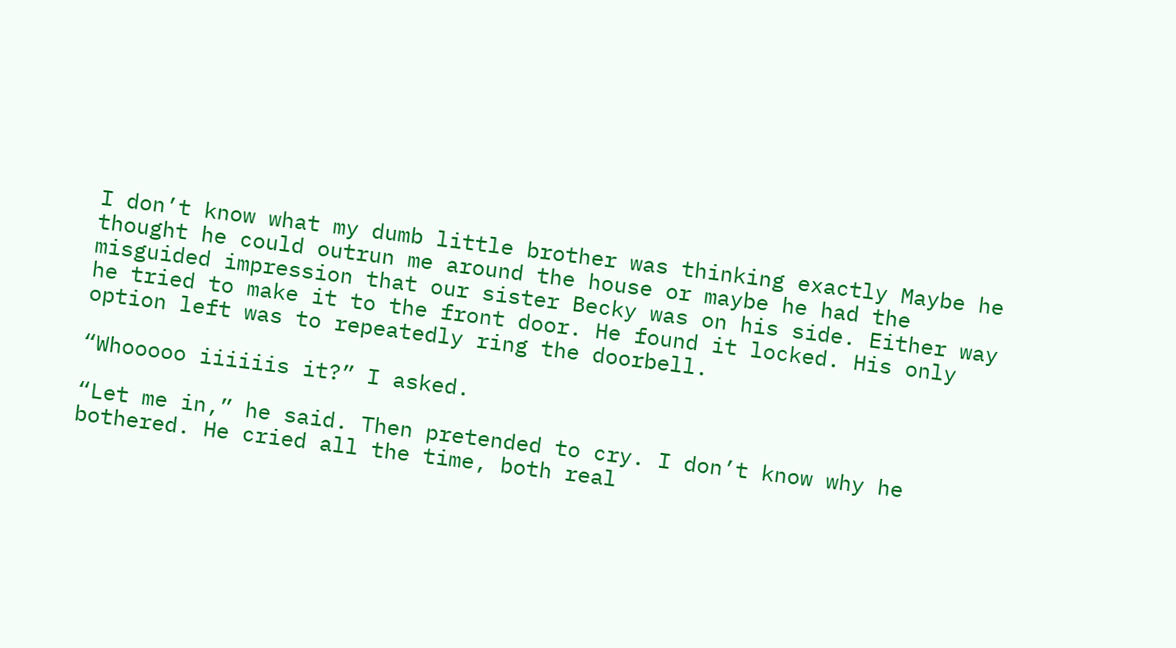I don’t know what my dumb little brother was thinking exactly Maybe he thought he could outrun me around the house or maybe he had the misguided impression that our sister Becky was on his side. Either way he tried to make it to the front door. He found it locked. His only option left was to repeatedly ring the doorbell.

“Whooooo iiiiiis it?” I asked.

“Let me in,” he said. Then pretended to cry. I don’t know why he bothered. He cried all the time, both real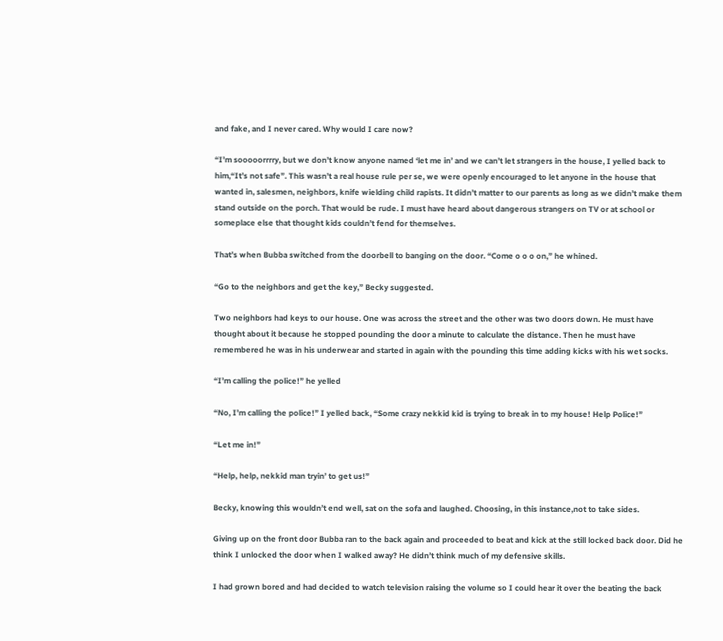and fake, and I never cared. Why would I care now?

“I’m sooooorrrry, but we don’t know anyone named ‘let me in’ and we can’t let strangers in the house, I yelled back to him,“It’s not safe”. This wasn’t a real house rule per se, we were openly encouraged to let anyone in the house that wanted in, salesmen, neighbors, knife wielding child rapists. It didn’t matter to our parents as long as we didn’t make them stand outside on the porch. That would be rude. I must have heard about dangerous strangers on TV or at school or someplace else that thought kids couldn’t fend for themselves.

That’s when Bubba switched from the doorbell to banging on the door. “Come o o o on,” he whined.

“Go to the neighbors and get the key,” Becky suggested.

Two neighbors had keys to our house. One was across the street and the other was two doors down. He must have thought about it because he stopped pounding the door a minute to calculate the distance. Then he must have remembered he was in his underwear and started in again with the pounding this time adding kicks with his wet socks.

“I’m calling the police!” he yelled

“No, I’m calling the police!” I yelled back, “Some crazy nekkid kid is trying to break in to my house! Help Police!”

“Let me in!”

“Help, help, nekkid man tryin’ to get us!”

Becky, knowing this wouldn’t end well, sat on the sofa and laughed. Choosing, in this instance,not to take sides.

Giving up on the front door Bubba ran to the back again and proceeded to beat and kick at the still locked back door. Did he think I unlocked the door when I walked away? He didn’t think much of my defensive skills.

I had grown bored and had decided to watch television raising the volume so I could hear it over the beating the back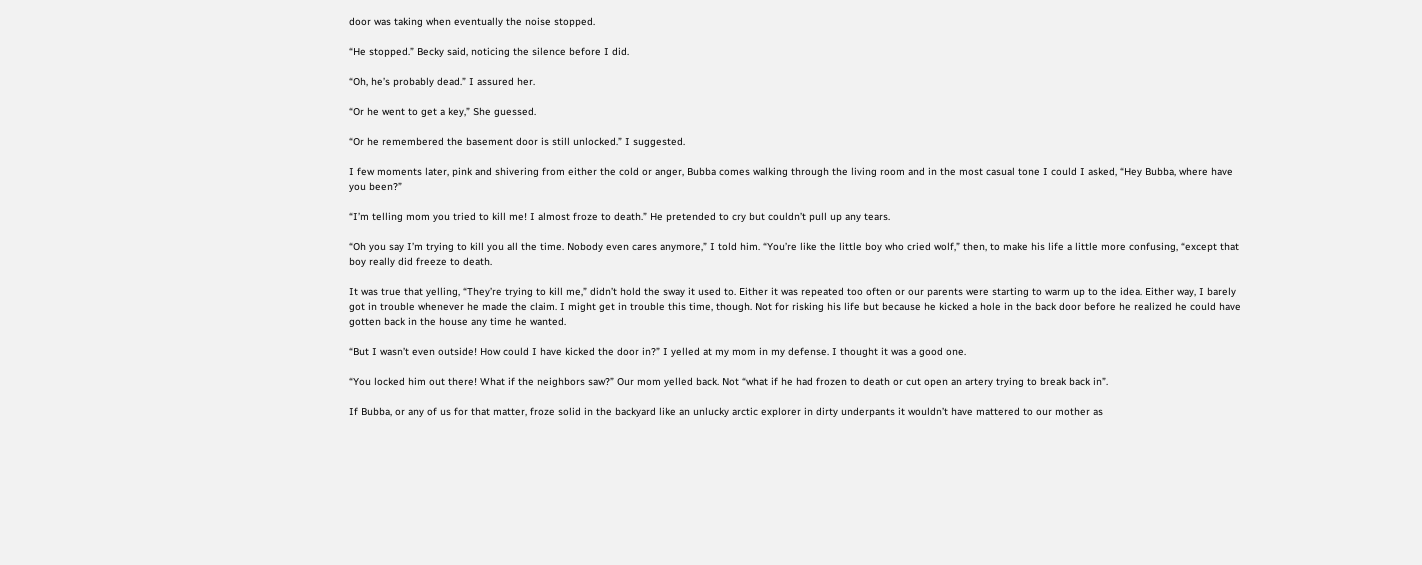door was taking when eventually the noise stopped.

“He stopped.” Becky said, noticing the silence before I did.

“Oh, he’s probably dead.” I assured her.

“Or he went to get a key,” She guessed.

“Or he remembered the basement door is still unlocked.” I suggested.

I few moments later, pink and shivering from either the cold or anger, Bubba comes walking through the living room and in the most casual tone I could I asked, “Hey Bubba, where have you been?”

“I’m telling mom you tried to kill me! I almost froze to death.” He pretended to cry but couldn’t pull up any tears.

“Oh you say I’m trying to kill you all the time. Nobody even cares anymore,” I told him. “You’re like the little boy who cried wolf,” then, to make his life a little more confusing, “except that boy really did freeze to death.

It was true that yelling, “They’re trying to kill me,” didn’t hold the sway it used to. Either it was repeated too often or our parents were starting to warm up to the idea. Either way, I barely got in trouble whenever he made the claim. I might get in trouble this time, though. Not for risking his life but because he kicked a hole in the back door before he realized he could have gotten back in the house any time he wanted.

“But I wasn’t even outside! How could I have kicked the door in?” I yelled at my mom in my defense. I thought it was a good one.

“You locked him out there! What if the neighbors saw?” Our mom yelled back. Not “what if he had frozen to death or cut open an artery trying to break back in”.

If Bubba, or any of us for that matter, froze solid in the backyard like an unlucky arctic explorer in dirty underpants it wouldn’t have mattered to our mother as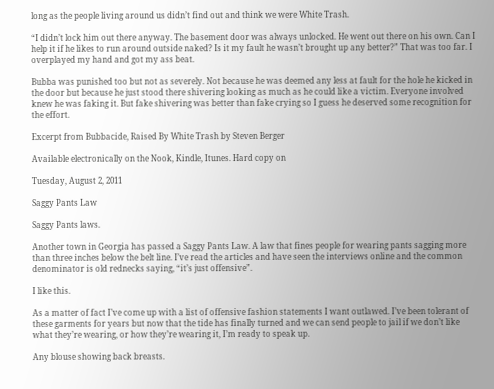long as the people living around us didn’t find out and think we were White Trash.

“I didn’t lock him out there anyway. The basement door was always unlocked. He went out there on his own. Can I help it if he likes to run around outside naked? Is it my fault he wasn’t brought up any better?” That was too far. I overplayed my hand and got my ass beat.

Bubba was punished too but not as severely. Not because he was deemed any less at fault for the hole he kicked in the door but because he just stood there shivering looking as much as he could like a victim. Everyone involved knew he was faking it. But fake shivering was better than fake crying so I guess he deserved some recognition for the effort.

Excerpt from Bubbacide, Raised By White Trash by Steven Berger

Available electronically on the Nook, Kindle, Itunes. Hard copy on

Tuesday, August 2, 2011

Saggy Pants Law

Saggy Pants laws.

Another town in Georgia has passed a Saggy Pants Law. A law that fines people for wearing pants sagging more than three inches below the belt line. I’ve read the articles and have seen the interviews online and the common denominator is old rednecks saying, “it’s just offensive”.

I like this.

As a matter of fact I’ve come up with a list of offensive fashion statements I want outlawed. I’ve been tolerant of these garments for years but now that the tide has finally turned and we can send people to jail if we don’t like what they’re wearing, or how they’re wearing it, I’m ready to speak up.

Any blouse showing back breasts.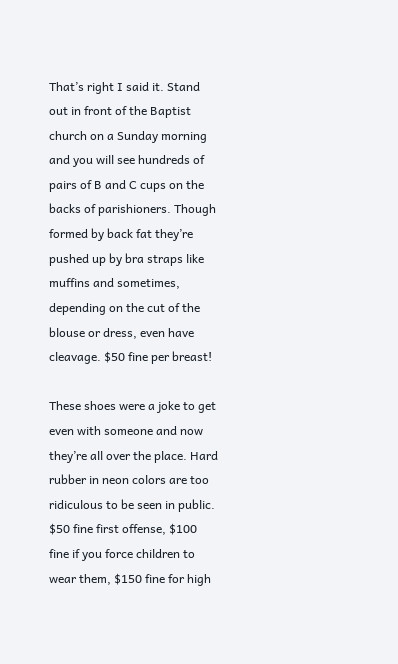That’s right I said it. Stand out in front of the Baptist church on a Sunday morning and you will see hundreds of pairs of B and C cups on the backs of parishioners. Though formed by back fat they’re pushed up by bra straps like muffins and sometimes, depending on the cut of the blouse or dress, even have cleavage. $50 fine per breast!

These shoes were a joke to get even with someone and now they’re all over the place. Hard rubber in neon colors are too ridiculous to be seen in public. $50 fine first offense, $100 fine if you force children to wear them, $150 fine for high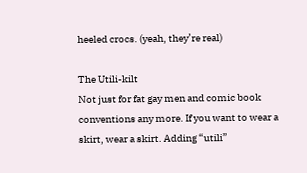heeled crocs. (yeah, they’re real)

The Utili-kilt
Not just for fat gay men and comic book conventions any more. If you want to wear a skirt, wear a skirt. Adding “utili”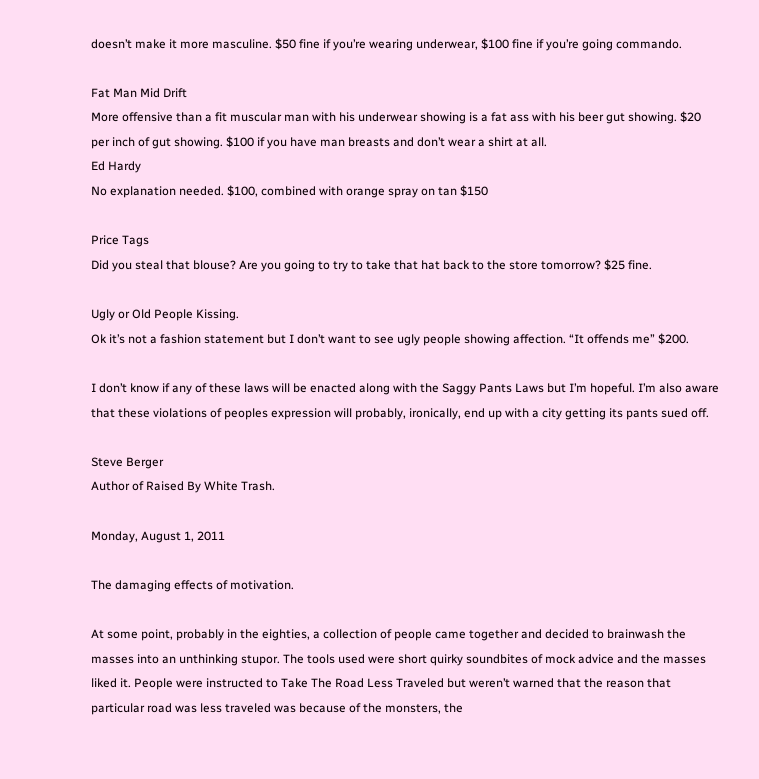doesn’t make it more masculine. $50 fine if you’re wearing underwear, $100 fine if you’re going commando.

Fat Man Mid Drift
More offensive than a fit muscular man with his underwear showing is a fat ass with his beer gut showing. $20 per inch of gut showing. $100 if you have man breasts and don’t wear a shirt at all.
Ed Hardy
No explanation needed. $100, combined with orange spray on tan $150

Price Tags
Did you steal that blouse? Are you going to try to take that hat back to the store tomorrow? $25 fine.

Ugly or Old People Kissing.
Ok it’s not a fashion statement but I don’t want to see ugly people showing affection. “It offends me” $200.

I don’t know if any of these laws will be enacted along with the Saggy Pants Laws but I’m hopeful. I’m also aware that these violations of peoples expression will probably, ironically, end up with a city getting its pants sued off.

Steve Berger
Author of Raised By White Trash.

Monday, August 1, 2011

The damaging effects of motivation.

At some point, probably in the eighties, a collection of people came together and decided to brainwash the masses into an unthinking stupor. The tools used were short quirky soundbites of mock advice and the masses liked it. People were instructed to Take The Road Less Traveled but weren’t warned that the reason that particular road was less traveled was because of the monsters, the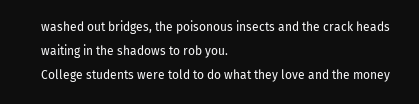washed out bridges, the poisonous insects and the crack heads waiting in the shadows to rob you.
College students were told to do what they love and the money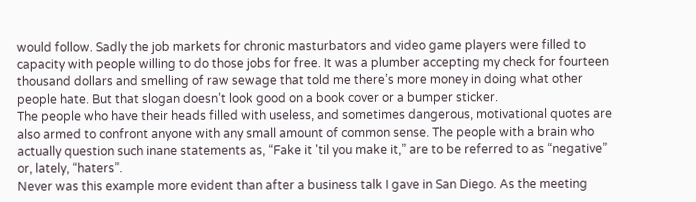would follow. Sadly the job markets for chronic masturbators and video game players were filled to capacity with people willing to do those jobs for free. It was a plumber accepting my check for fourteen thousand dollars and smelling of raw sewage that told me there’s more money in doing what other people hate. But that slogan doesn’t look good on a book cover or a bumper sticker.
The people who have their heads filled with useless, and sometimes dangerous, motivational quotes are also armed to confront anyone with any small amount of common sense. The people with a brain who actually question such inane statements as, “Fake it 'til you make it,” are to be referred to as “negative” or, lately, “haters”.
Never was this example more evident than after a business talk I gave in San Diego. As the meeting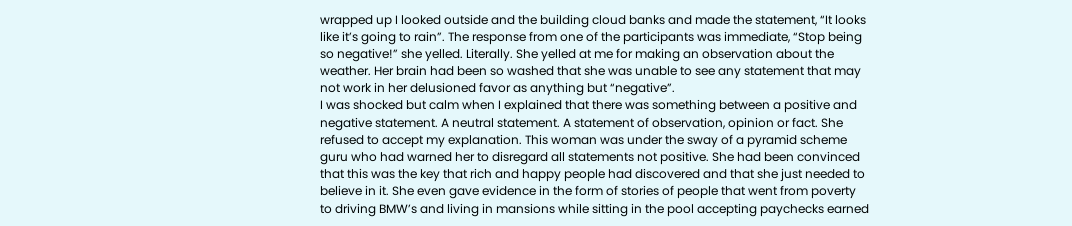wrapped up I looked outside and the building cloud banks and made the statement, “It looks like it’s going to rain”. The response from one of the participants was immediate, “Stop being so negative!” she yelled. Literally. She yelled at me for making an observation about the weather. Her brain had been so washed that she was unable to see any statement that may not work in her delusioned favor as anything but “negative”.
I was shocked but calm when I explained that there was something between a positive and negative statement. A neutral statement. A statement of observation, opinion or fact. She refused to accept my explanation. This woman was under the sway of a pyramid scheme guru who had warned her to disregard all statements not positive. She had been convinced that this was the key that rich and happy people had discovered and that she just needed to believe in it. She even gave evidence in the form of stories of people that went from poverty to driving BMW’s and living in mansions while sitting in the pool accepting paychecks earned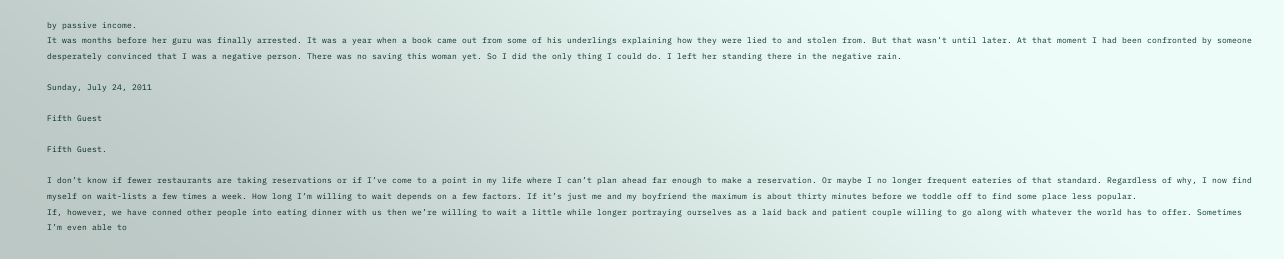by passive income.
It was months before her guru was finally arrested. It was a year when a book came out from some of his underlings explaining how they were lied to and stolen from. But that wasn’t until later. At that moment I had been confronted by someone desperately convinced that I was a negative person. There was no saving this woman yet. So I did the only thing I could do. I left her standing there in the negative rain.

Sunday, July 24, 2011

Fifth Guest

Fifth Guest.

I don’t know if fewer restaurants are taking reservations or if I’ve come to a point in my life where I can’t plan ahead far enough to make a reservation. Or maybe I no longer frequent eateries of that standard. Regardless of why, I now find myself on wait-lists a few times a week. How long I’m willing to wait depends on a few factors. If it’s just me and my boyfriend the maximum is about thirty minutes before we toddle off to find some place less popular.
If, however, we have conned other people into eating dinner with us then we’re willing to wait a little while longer portraying ourselves as a laid back and patient couple willing to go along with whatever the world has to offer. Sometimes I’m even able to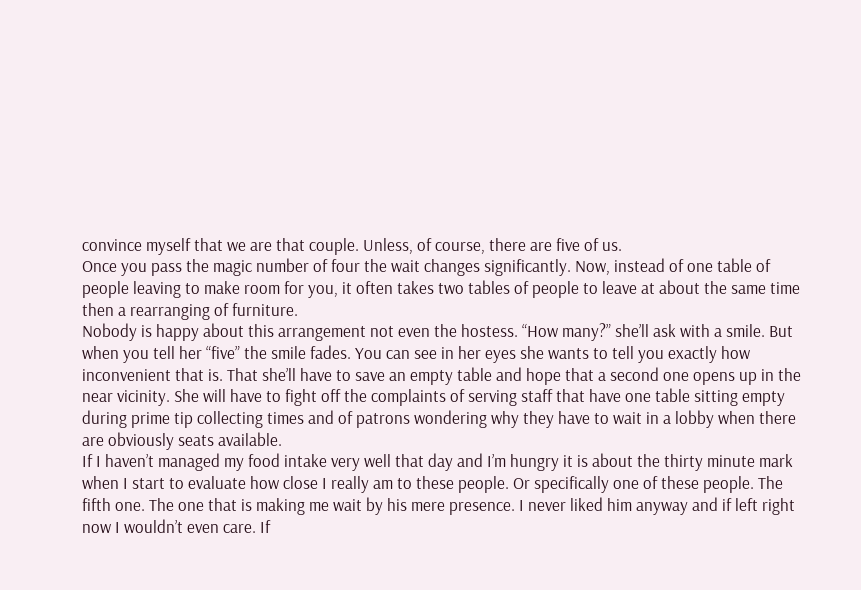convince myself that we are that couple. Unless, of course, there are five of us.
Once you pass the magic number of four the wait changes significantly. Now, instead of one table of people leaving to make room for you, it often takes two tables of people to leave at about the same time then a rearranging of furniture.
Nobody is happy about this arrangement not even the hostess. “How many?” she’ll ask with a smile. But when you tell her “five” the smile fades. You can see in her eyes she wants to tell you exactly how inconvenient that is. That she’ll have to save an empty table and hope that a second one opens up in the near vicinity. She will have to fight off the complaints of serving staff that have one table sitting empty during prime tip collecting times and of patrons wondering why they have to wait in a lobby when there are obviously seats available.
If I haven’t managed my food intake very well that day and I’m hungry it is about the thirty minute mark when I start to evaluate how close I really am to these people. Or specifically one of these people. The fifth one. The one that is making me wait by his mere presence. I never liked him anyway and if left right now I wouldn’t even care. If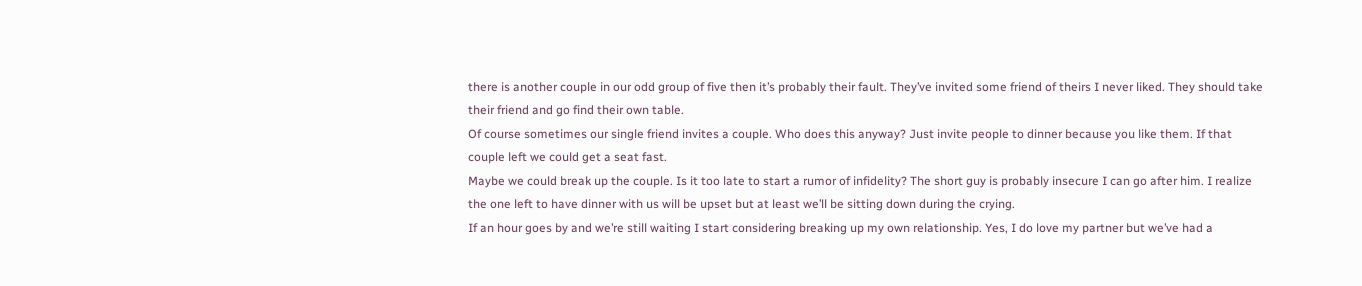there is another couple in our odd group of five then it’s probably their fault. They’ve invited some friend of theirs I never liked. They should take their friend and go find their own table.
Of course sometimes our single friend invites a couple. Who does this anyway? Just invite people to dinner because you like them. If that couple left we could get a seat fast.
Maybe we could break up the couple. Is it too late to start a rumor of infidelity? The short guy is probably insecure I can go after him. I realize the one left to have dinner with us will be upset but at least we’ll be sitting down during the crying.
If an hour goes by and we’re still waiting I start considering breaking up my own relationship. Yes, I do love my partner but we’ve had a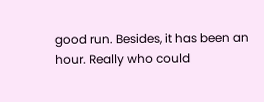good run. Besides, it has been an hour. Really who could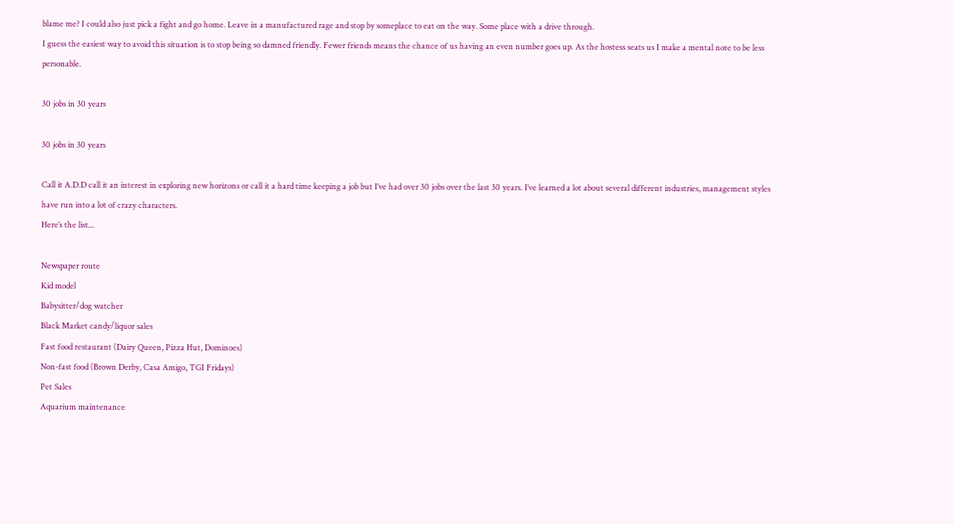blame me? I could also just pick a fight and go home. Leave in a manufactured rage and stop by someplace to eat on the way. Some place with a drive through.
I guess the easiest way to avoid this situation is to stop being so damned friendly. Fewer friends means the chance of us having an even number goes up. As the hostess seats us I make a mental note to be less personable.

30 jobs in 30 years

30 jobs in 30 years

Call it A.D.D call it an interest in exploring new horizons or call it a hard time keeping a job but I’ve had over 30 jobs over the last 30 years. I’ve learned a lot about several different industries, management styles have run into a lot of crazy characters.
Here’s the list...

Newspaper route
Kid model
Babysitter/dog watcher
Black Market candy/liquor sales
Fast food restaurant (Dairy Queen, Pizza Hut, Dominoes)
Non-fast food (Brown Derby, Casa Amigo, TGI Fridays)
Pet Sales
Aquarium maintenance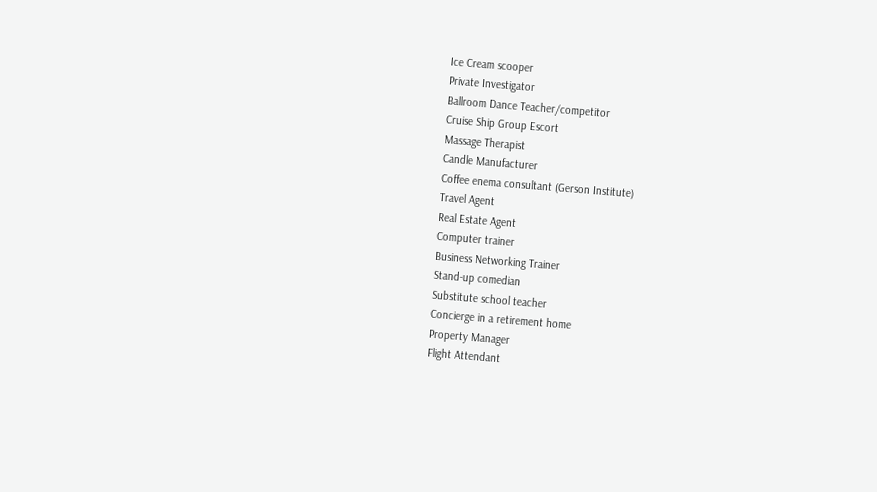Ice Cream scooper
Private Investigator
Ballroom Dance Teacher/competitor
Cruise Ship Group Escort
Massage Therapist
Candle Manufacturer
Coffee enema consultant (Gerson Institute)
Travel Agent
Real Estate Agent
Computer trainer
Business Networking Trainer
Stand-up comedian
Substitute school teacher
Concierge in a retirement home
Property Manager
Flight Attendant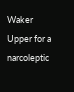Waker Upper for a narcoleptic